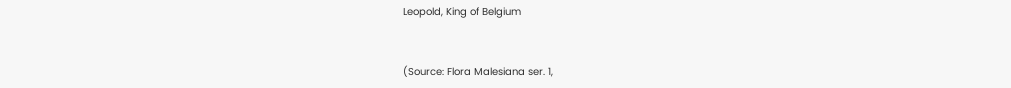Leopold, King of Belgium


(Source: Flora Malesiana ser. 1,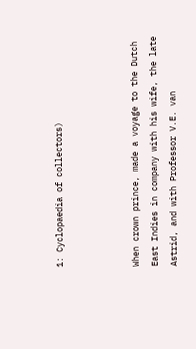1: Cyclopaedia of collectors)



When crown prince, made a voyage to the Dutch East Indies in company with his wife, the late Astrid, and with Professor V.E. van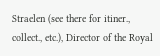Straelen (see there for itiner., collect., etc.), Director of the Royal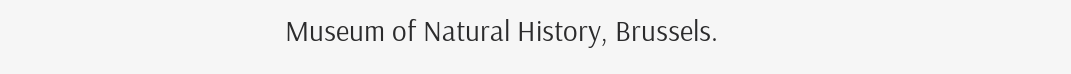Museum of Natural History, Brussels.